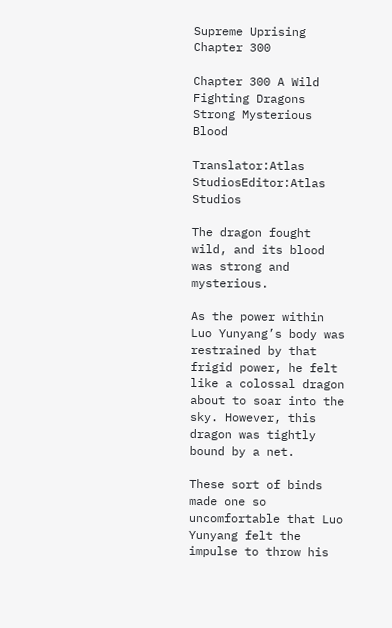Supreme Uprising Chapter 300

Chapter 300 A Wild Fighting Dragons Strong Mysterious Blood

Translator:Atlas StudiosEditor:Atlas Studios

The dragon fought wild, and its blood was strong and mysterious.

As the power within Luo Yunyang’s body was restrained by that frigid power, he felt like a colossal dragon about to soar into the sky. However, this dragon was tightly bound by a net.

These sort of binds made one so uncomfortable that Luo Yunyang felt the impulse to throw his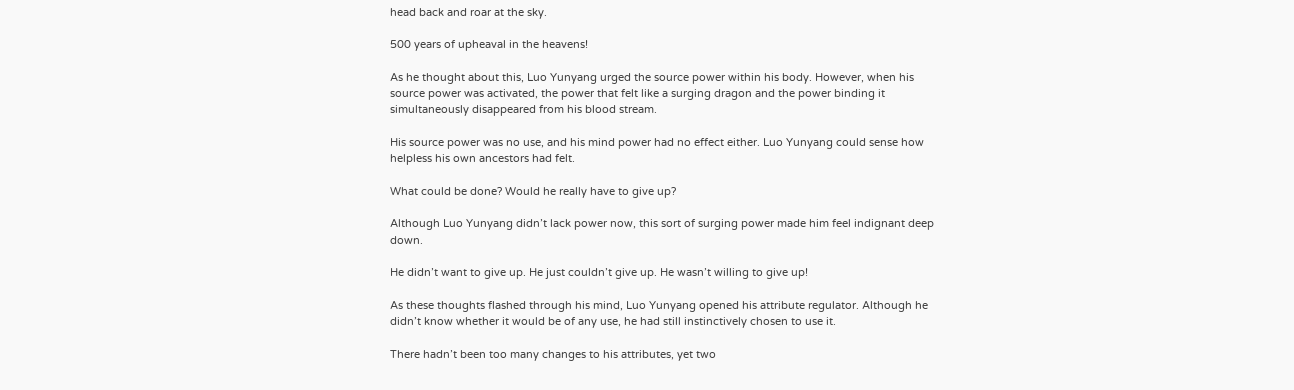head back and roar at the sky.

500 years of upheaval in the heavens!

As he thought about this, Luo Yunyang urged the source power within his body. However, when his source power was activated, the power that felt like a surging dragon and the power binding it simultaneously disappeared from his blood stream.

His source power was no use, and his mind power had no effect either. Luo Yunyang could sense how helpless his own ancestors had felt.

What could be done? Would he really have to give up?

Although Luo Yunyang didn’t lack power now, this sort of surging power made him feel indignant deep down.

He didn’t want to give up. He just couldn’t give up. He wasn’t willing to give up!

As these thoughts flashed through his mind, Luo Yunyang opened his attribute regulator. Although he didn’t know whether it would be of any use, he had still instinctively chosen to use it.

There hadn’t been too many changes to his attributes, yet two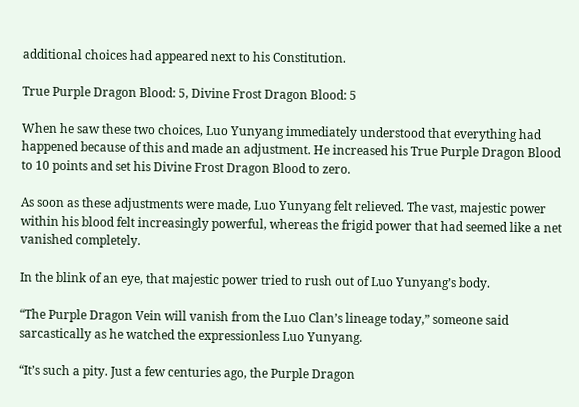additional choices had appeared next to his Constitution.

True Purple Dragon Blood: 5, Divine Frost Dragon Blood: 5

When he saw these two choices, Luo Yunyang immediately understood that everything had happened because of this and made an adjustment. He increased his True Purple Dragon Blood to 10 points and set his Divine Frost Dragon Blood to zero.

As soon as these adjustments were made, Luo Yunyang felt relieved. The vast, majestic power within his blood felt increasingly powerful, whereas the frigid power that had seemed like a net vanished completely.

In the blink of an eye, that majestic power tried to rush out of Luo Yunyang’s body.

“The Purple Dragon Vein will vanish from the Luo Clan’s lineage today,” someone said sarcastically as he watched the expressionless Luo Yunyang.

“It’s such a pity. Just a few centuries ago, the Purple Dragon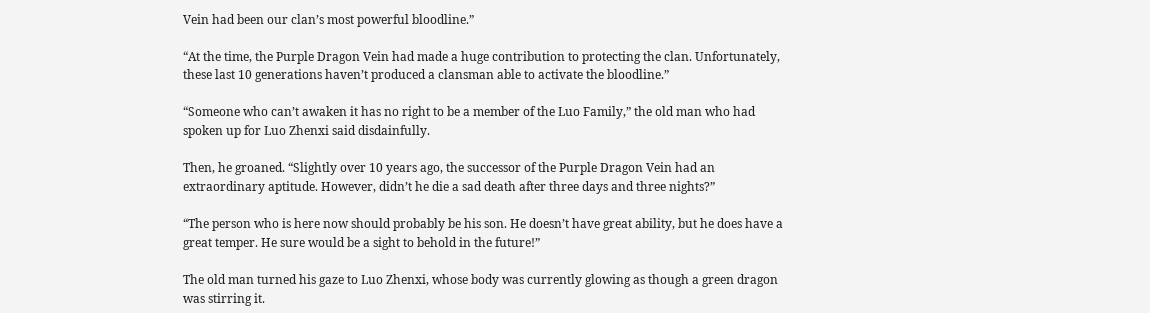Vein had been our clan’s most powerful bloodline.”

“At the time, the Purple Dragon Vein had made a huge contribution to protecting the clan. Unfortunately, these last 10 generations haven’t produced a clansman able to activate the bloodline.”

“Someone who can’t awaken it has no right to be a member of the Luo Family,” the old man who had spoken up for Luo Zhenxi said disdainfully.

Then, he groaned. “Slightly over 10 years ago, the successor of the Purple Dragon Vein had an extraordinary aptitude. However, didn’t he die a sad death after three days and three nights?”

“The person who is here now should probably be his son. He doesn’t have great ability, but he does have a great temper. He sure would be a sight to behold in the future!”

The old man turned his gaze to Luo Zhenxi, whose body was currently glowing as though a green dragon was stirring it.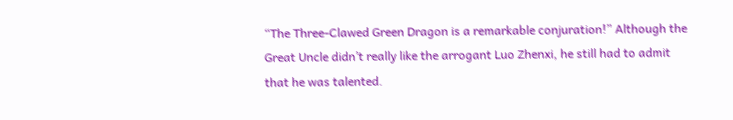“The Three-Clawed Green Dragon is a remarkable conjuration!” Although the Great Uncle didn’t really like the arrogant Luo Zhenxi, he still had to admit that he was talented.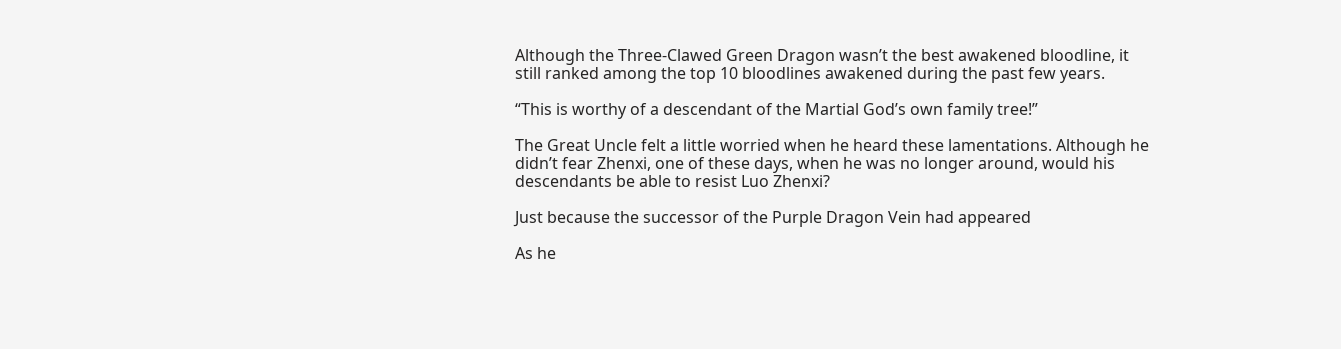Although the Three-Clawed Green Dragon wasn’t the best awakened bloodline, it still ranked among the top 10 bloodlines awakened during the past few years.

“This is worthy of a descendant of the Martial God’s own family tree!”

The Great Uncle felt a little worried when he heard these lamentations. Although he didn’t fear Zhenxi, one of these days, when he was no longer around, would his descendants be able to resist Luo Zhenxi?

Just because the successor of the Purple Dragon Vein had appeared

As he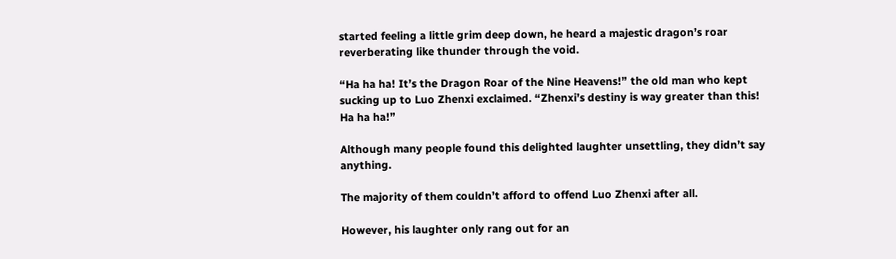started feeling a little grim deep down, he heard a majestic dragon’s roar reverberating like thunder through the void.

“Ha ha ha! It’s the Dragon Roar of the Nine Heavens!” the old man who kept sucking up to Luo Zhenxi exclaimed. “Zhenxi’s destiny is way greater than this! Ha ha ha!”

Although many people found this delighted laughter unsettling, they didn’t say anything.

The majority of them couldn’t afford to offend Luo Zhenxi after all.

However, his laughter only rang out for an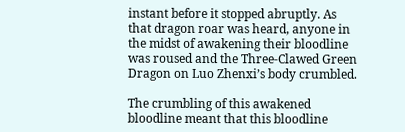instant before it stopped abruptly. As that dragon roar was heard, anyone in the midst of awakening their bloodline was roused and the Three-Clawed Green Dragon on Luo Zhenxi’s body crumbled.

The crumbling of this awakened bloodline meant that this bloodline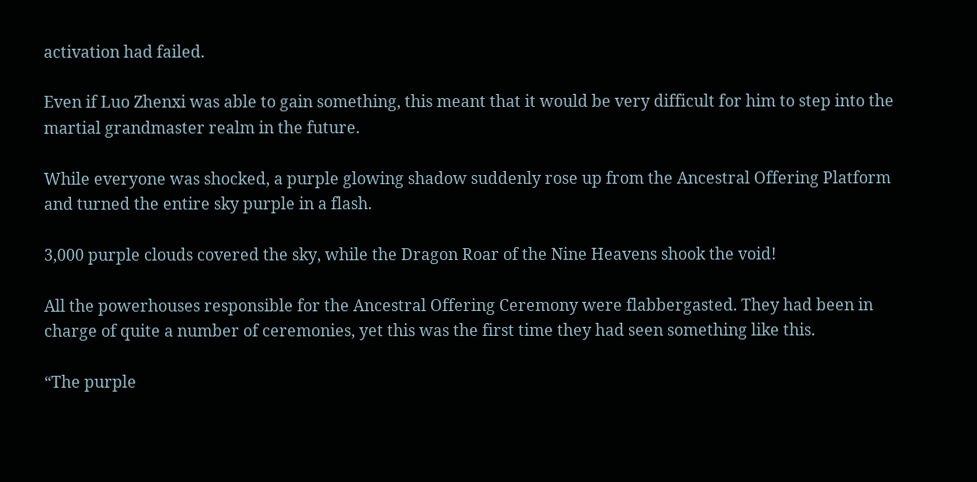activation had failed.

Even if Luo Zhenxi was able to gain something, this meant that it would be very difficult for him to step into the martial grandmaster realm in the future.

While everyone was shocked, a purple glowing shadow suddenly rose up from the Ancestral Offering Platform and turned the entire sky purple in a flash.

3,000 purple clouds covered the sky, while the Dragon Roar of the Nine Heavens shook the void!

All the powerhouses responsible for the Ancestral Offering Ceremony were flabbergasted. They had been in charge of quite a number of ceremonies, yet this was the first time they had seen something like this.

“The purple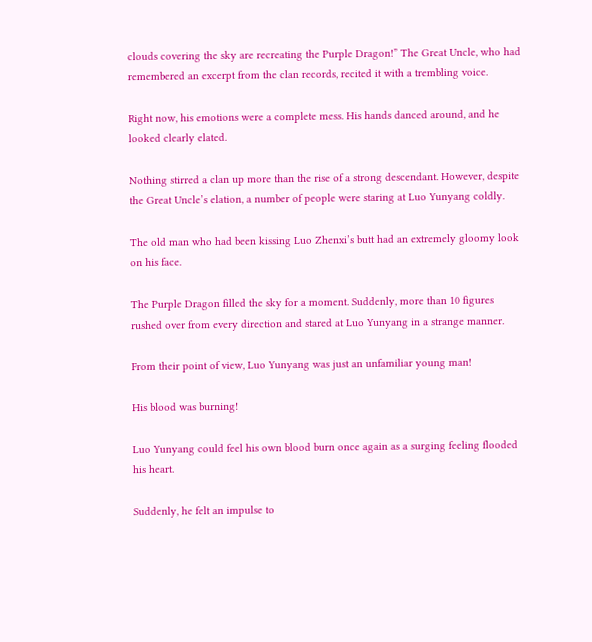clouds covering the sky are recreating the Purple Dragon!” The Great Uncle, who had remembered an excerpt from the clan records, recited it with a trembling voice.

Right now, his emotions were a complete mess. His hands danced around, and he looked clearly elated.

Nothing stirred a clan up more than the rise of a strong descendant. However, despite the Great Uncle’s elation, a number of people were staring at Luo Yunyang coldly.

The old man who had been kissing Luo Zhenxi’s butt had an extremely gloomy look on his face.

The Purple Dragon filled the sky for a moment. Suddenly, more than 10 figures rushed over from every direction and stared at Luo Yunyang in a strange manner.

From their point of view, Luo Yunyang was just an unfamiliar young man!

His blood was burning!

Luo Yunyang could feel his own blood burn once again as a surging feeling flooded his heart.

Suddenly, he felt an impulse to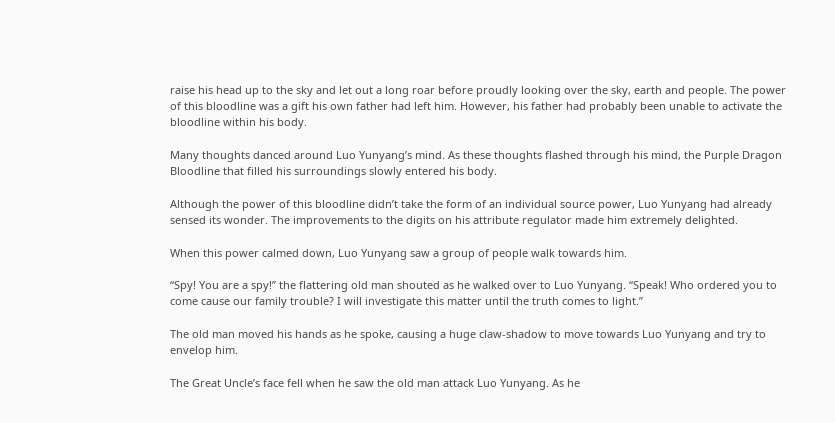raise his head up to the sky and let out a long roar before proudly looking over the sky, earth and people. The power of this bloodline was a gift his own father had left him. However, his father had probably been unable to activate the bloodline within his body.

Many thoughts danced around Luo Yunyang’s mind. As these thoughts flashed through his mind, the Purple Dragon Bloodline that filled his surroundings slowly entered his body.

Although the power of this bloodline didn’t take the form of an individual source power, Luo Yunyang had already sensed its wonder. The improvements to the digits on his attribute regulator made him extremely delighted.

When this power calmed down, Luo Yunyang saw a group of people walk towards him.

“Spy! You are a spy!” the flattering old man shouted as he walked over to Luo Yunyang. “Speak! Who ordered you to come cause our family trouble? I will investigate this matter until the truth comes to light.”

The old man moved his hands as he spoke, causing a huge claw-shadow to move towards Luo Yunyang and try to envelop him.

The Great Uncle’s face fell when he saw the old man attack Luo Yunyang. As he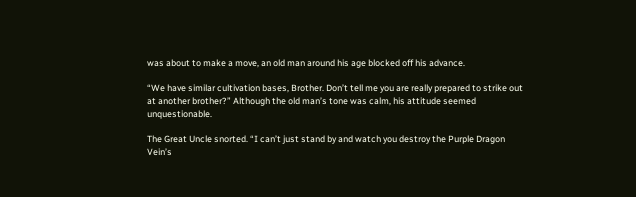was about to make a move, an old man around his age blocked off his advance.

“We have similar cultivation bases, Brother. Don’t tell me you are really prepared to strike out at another brother?” Although the old man’s tone was calm, his attitude seemed unquestionable.

The Great Uncle snorted. “I can’t just stand by and watch you destroy the Purple Dragon Vein’s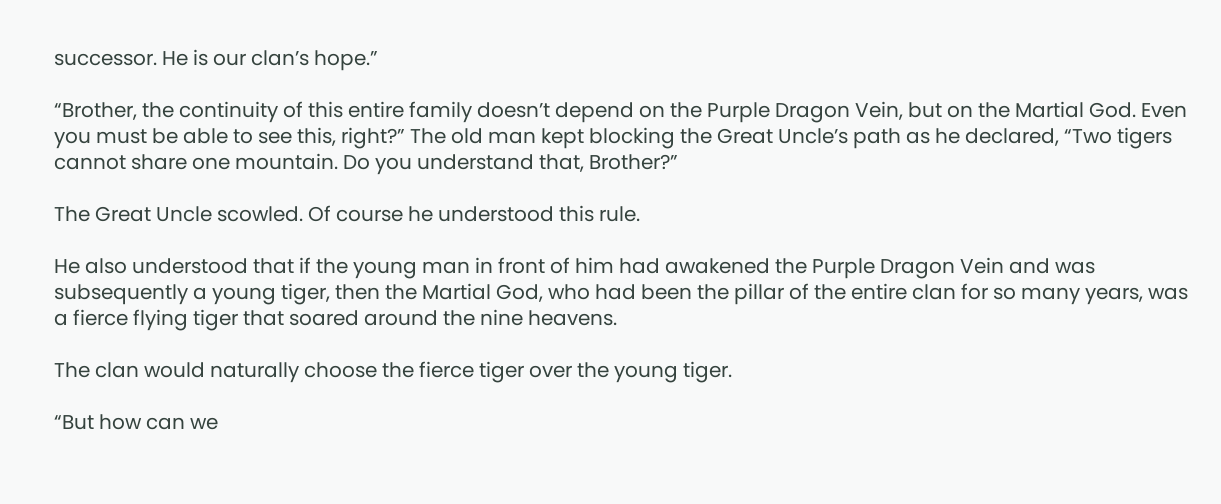successor. He is our clan’s hope.”

“Brother, the continuity of this entire family doesn’t depend on the Purple Dragon Vein, but on the Martial God. Even you must be able to see this, right?” The old man kept blocking the Great Uncle’s path as he declared, “Two tigers cannot share one mountain. Do you understand that, Brother?”

The Great Uncle scowled. Of course he understood this rule.

He also understood that if the young man in front of him had awakened the Purple Dragon Vein and was subsequently a young tiger, then the Martial God, who had been the pillar of the entire clan for so many years, was a fierce flying tiger that soared around the nine heavens.

The clan would naturally choose the fierce tiger over the young tiger.

“But how can we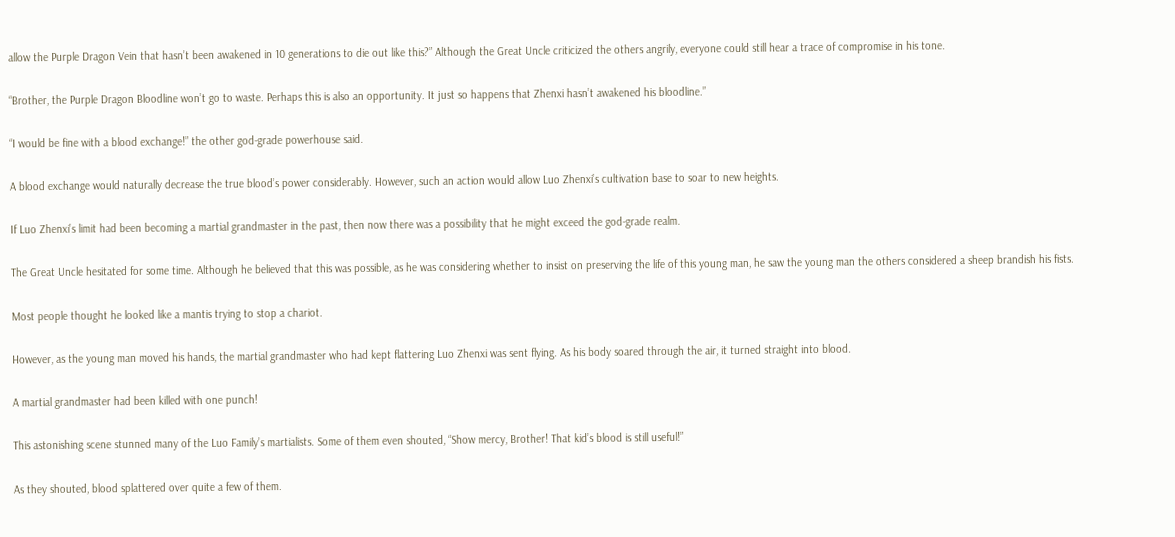allow the Purple Dragon Vein that hasn’t been awakened in 10 generations to die out like this?” Although the Great Uncle criticized the others angrily, everyone could still hear a trace of compromise in his tone.

“Brother, the Purple Dragon Bloodline won’t go to waste. Perhaps this is also an opportunity. It just so happens that Zhenxi hasn’t awakened his bloodline.”

“I would be fine with a blood exchange!” the other god-grade powerhouse said.

A blood exchange would naturally decrease the true blood’s power considerably. However, such an action would allow Luo Zhenxi’s cultivation base to soar to new heights.

If Luo Zhenxi’s limit had been becoming a martial grandmaster in the past, then now there was a possibility that he might exceed the god-grade realm.

The Great Uncle hesitated for some time. Although he believed that this was possible, as he was considering whether to insist on preserving the life of this young man, he saw the young man the others considered a sheep brandish his fists.

Most people thought he looked like a mantis trying to stop a chariot.

However, as the young man moved his hands, the martial grandmaster who had kept flattering Luo Zhenxi was sent flying. As his body soared through the air, it turned straight into blood.

A martial grandmaster had been killed with one punch!

This astonishing scene stunned many of the Luo Family’s martialists. Some of them even shouted, “Show mercy, Brother! That kid’s blood is still useful!”

As they shouted, blood splattered over quite a few of them.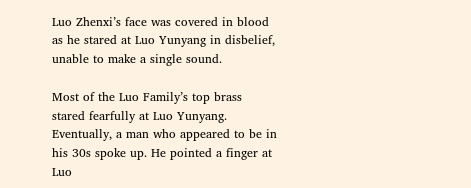Luo Zhenxi’s face was covered in blood as he stared at Luo Yunyang in disbelief, unable to make a single sound.

Most of the Luo Family’s top brass stared fearfully at Luo Yunyang. Eventually, a man who appeared to be in his 30s spoke up. He pointed a finger at Luo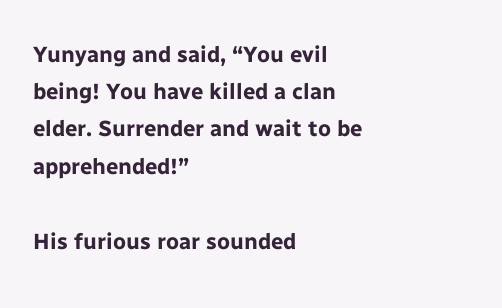Yunyang and said, “You evil being! You have killed a clan elder. Surrender and wait to be apprehended!”

His furious roar sounded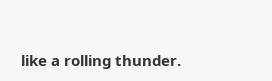like a rolling thunder.